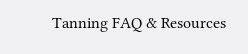Tanning FAQ & Resources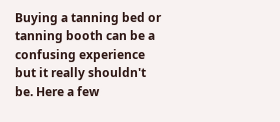Buying a tanning bed or tanning booth can be a confusing experience but it really shouldn't be. Here a few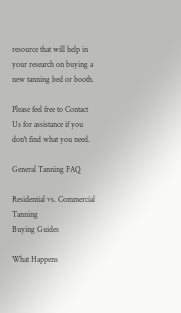resource that will help in your research on buying a new tanning bed or booth.

Please feel free to Contact Us for assistance if you don't find what you need.

General Tanning FAQ

Residential vs. Commercial Tanning
Buying Guides

What Happens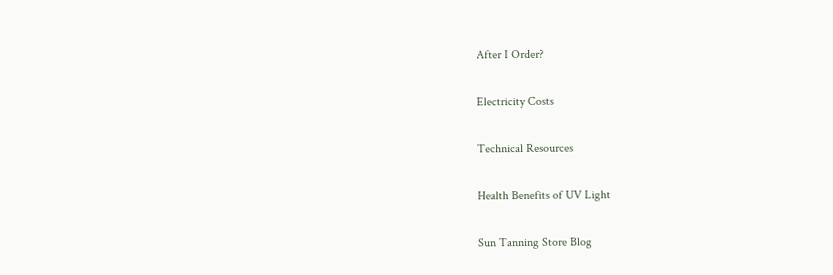After I Order?

Electricity Costs

Technical Resources

Health Benefits of UV Light

Sun Tanning Store Blog